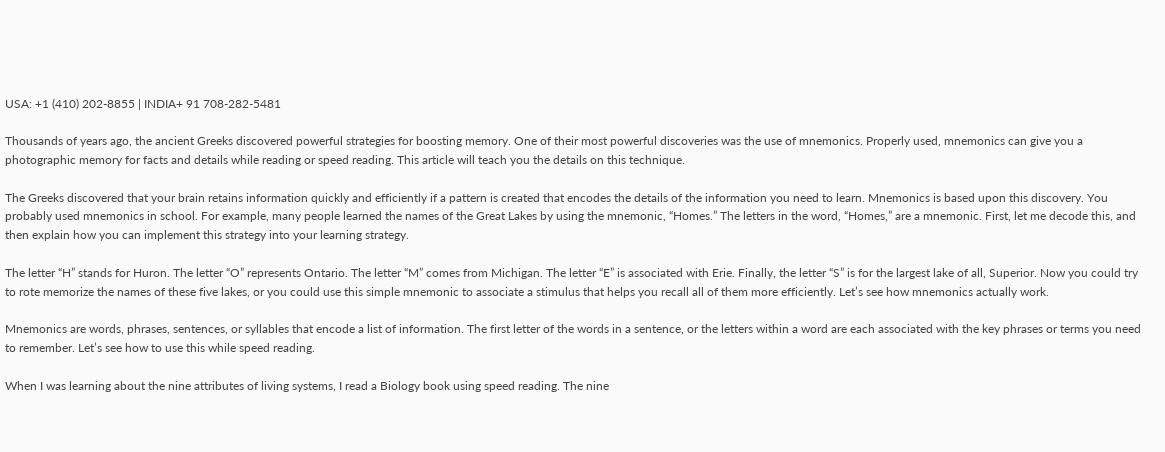USA: +1 (410) 202-8855 | INDIA+ 91 708-282-5481

Thousands of years ago, the ancient Greeks discovered powerful strategies for boosting memory. One of their most powerful discoveries was the use of mnemonics. Properly used, mnemonics can give you a photographic memory for facts and details while reading or speed reading. This article will teach you the details on this technique.

The Greeks discovered that your brain retains information quickly and efficiently if a pattern is created that encodes the details of the information you need to learn. Mnemonics is based upon this discovery. You probably used mnemonics in school. For example, many people learned the names of the Great Lakes by using the mnemonic, “Homes.” The letters in the word, “Homes,” are a mnemonic. First, let me decode this, and then explain how you can implement this strategy into your learning strategy.

The letter “H” stands for Huron. The letter “O” represents Ontario. The letter “M” comes from Michigan. The letter “E” is associated with Erie. Finally, the letter “S” is for the largest lake of all, Superior. Now you could try to rote memorize the names of these five lakes, or you could use this simple mnemonic to associate a stimulus that helps you recall all of them more efficiently. Let’s see how mnemonics actually work.

Mnemonics are words, phrases, sentences, or syllables that encode a list of information. The first letter of the words in a sentence, or the letters within a word are each associated with the key phrases or terms you need to remember. Let’s see how to use this while speed reading.

When I was learning about the nine attributes of living systems, I read a Biology book using speed reading. The nine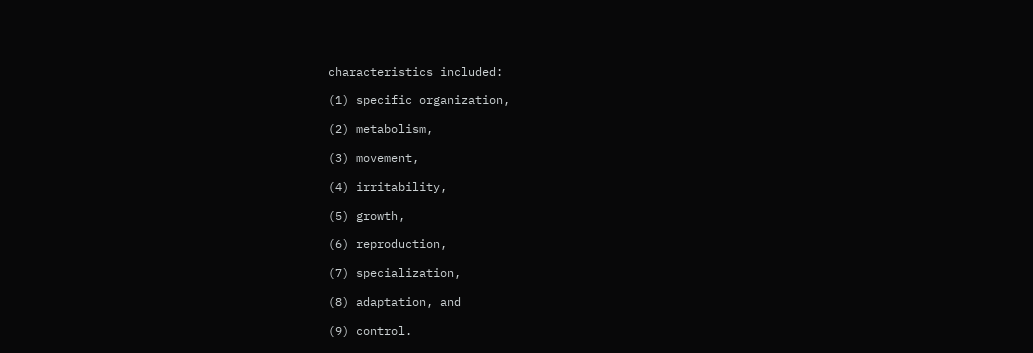characteristics included:

(1) specific organization,

(2) metabolism,

(3) movement,

(4) irritability,

(5) growth,

(6) reproduction,

(7) specialization,

(8) adaptation, and

(9) control.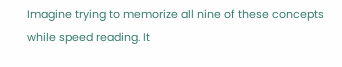Imagine trying to memorize all nine of these concepts while speed reading. It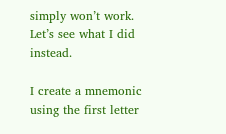simply won’t work. Let’s see what I did instead.

I create a mnemonic using the first letter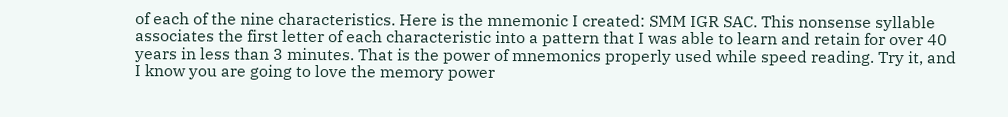of each of the nine characteristics. Here is the mnemonic I created: SMM IGR SAC. This nonsense syllable associates the first letter of each characteristic into a pattern that I was able to learn and retain for over 40 years in less than 3 minutes. That is the power of mnemonics properly used while speed reading. Try it, and I know you are going to love the memory power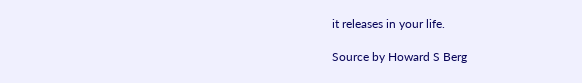it releases in your life.

Source by Howard S Berg